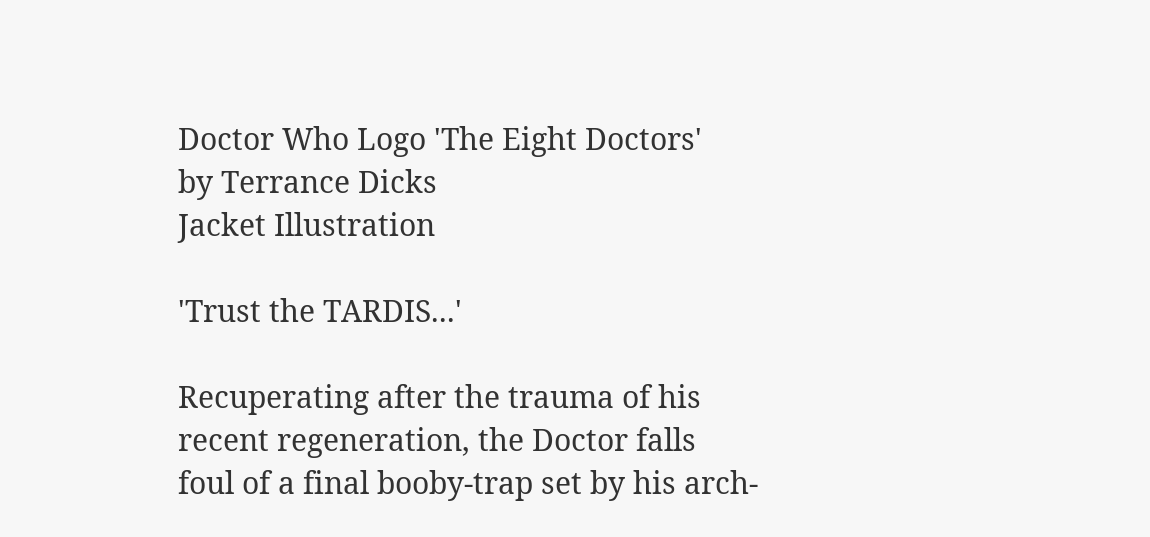Doctor Who Logo 'The Eight Doctors'
by Terrance Dicks
Jacket Illustration

'Trust the TARDIS...'

Recuperating after the trauma of his recent regeneration, the Doctor falls foul of a final booby-trap set by his arch-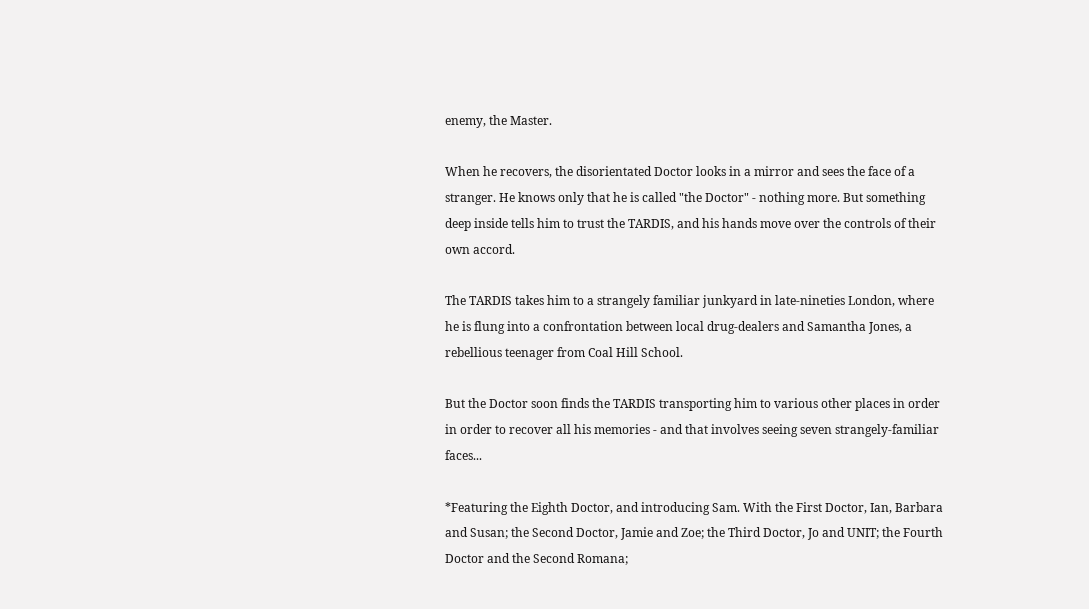enemy, the Master.

When he recovers, the disorientated Doctor looks in a mirror and sees the face of a stranger. He knows only that he is called "the Doctor" - nothing more. But something deep inside tells him to trust the TARDIS, and his hands move over the controls of their own accord.

The TARDIS takes him to a strangely familiar junkyard in late-nineties London, where he is flung into a confrontation between local drug-dealers and Samantha Jones, a rebellious teenager from Coal Hill School.

But the Doctor soon finds the TARDIS transporting him to various other places in order in order to recover all his memories - and that involves seeing seven strangely-familiar faces...

*Featuring the Eighth Doctor, and introducing Sam. With the First Doctor, Ian, Barbara and Susan; the Second Doctor, Jamie and Zoe; the Third Doctor, Jo and UNIT; the Fourth Doctor and the Second Romana;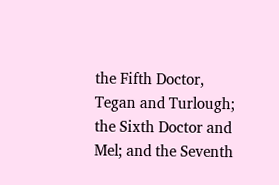the Fifth Doctor, Tegan and Turlough; the Sixth Doctor and Mel; and the Seventh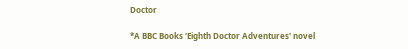Doctor

*A BBC Books 'Eighth Doctor Adventures' novel